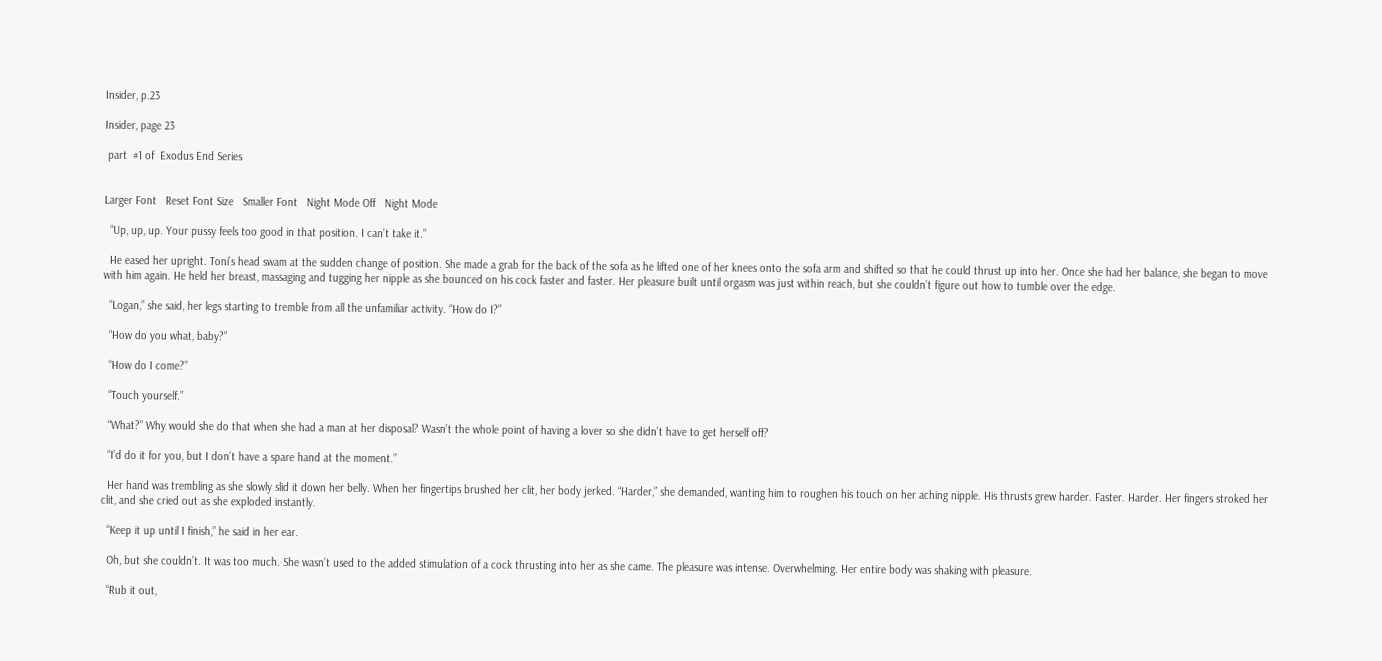Insider, p.23

Insider, page 23

 part  #1 of  Exodus End Series


Larger Font   Reset Font Size   Smaller Font   Night Mode Off   Night Mode

  “Up, up, up. Your pussy feels too good in that position. I can’t take it.”

  He eased her upright. Toni’s head swam at the sudden change of position. She made a grab for the back of the sofa as he lifted one of her knees onto the sofa arm and shifted so that he could thrust up into her. Once she had her balance, she began to move with him again. He held her breast, massaging and tugging her nipple as she bounced on his cock faster and faster. Her pleasure built until orgasm was just within reach, but she couldn’t figure out how to tumble over the edge.

  “Logan,” she said, her legs starting to tremble from all the unfamiliar activity. “How do I?”

  “How do you what, baby?”

  “How do I come?”

  “Touch yourself.”

  “What?” Why would she do that when she had a man at her disposal? Wasn’t the whole point of having a lover so she didn’t have to get herself off?

  “I’d do it for you, but I don’t have a spare hand at the moment.”

  Her hand was trembling as she slowly slid it down her belly. When her fingertips brushed her clit, her body jerked. “Harder,” she demanded, wanting him to roughen his touch on her aching nipple. His thrusts grew harder. Faster. Harder. Her fingers stroked her clit, and she cried out as she exploded instantly.

  “Keep it up until I finish,” he said in her ear.

  Oh, but she couldn’t. It was too much. She wasn’t used to the added stimulation of a cock thrusting into her as she came. The pleasure was intense. Overwhelming. Her entire body was shaking with pleasure.

  “Rub it out,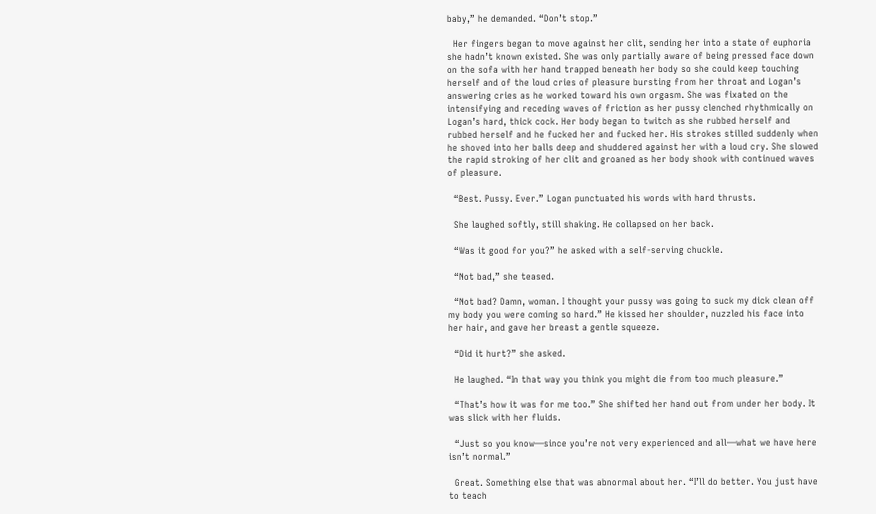baby,” he demanded. “Don’t stop.”

  Her fingers began to move against her clit, sending her into a state of euphoria she hadn’t known existed. She was only partially aware of being pressed face down on the sofa with her hand trapped beneath her body so she could keep touching herself and of the loud cries of pleasure bursting from her throat and Logan’s answering cries as he worked toward his own orgasm. She was fixated on the intensifying and receding waves of friction as her pussy clenched rhythmically on Logan’s hard, thick cock. Her body began to twitch as she rubbed herself and rubbed herself and he fucked her and fucked her. His strokes stilled suddenly when he shoved into her balls deep and shuddered against her with a loud cry. She slowed the rapid stroking of her clit and groaned as her body shook with continued waves of pleasure.

  “Best. Pussy. Ever.” Logan punctuated his words with hard thrusts.

  She laughed softly, still shaking. He collapsed on her back.

  “Was it good for you?” he asked with a self-serving chuckle.

  “Not bad,” she teased.

  “Not bad? Damn, woman. I thought your pussy was going to suck my dick clean off my body you were coming so hard.” He kissed her shoulder, nuzzled his face into her hair, and gave her breast a gentle squeeze.

  “Did it hurt?” she asked.

  He laughed. “In that way you think you might die from too much pleasure.”

  “That’s how it was for me too.” She shifted her hand out from under her body. It was slick with her fluids.

  “Just so you know—since you’re not very experienced and all—what we have here isn’t normal.”

  Great. Something else that was abnormal about her. “I’ll do better. You just have to teach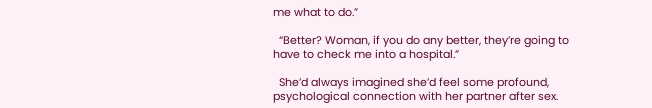me what to do.”

  “Better? Woman, if you do any better, they’re going to have to check me into a hospital.”

  She’d always imagined she’d feel some profound, psychological connection with her partner after sex.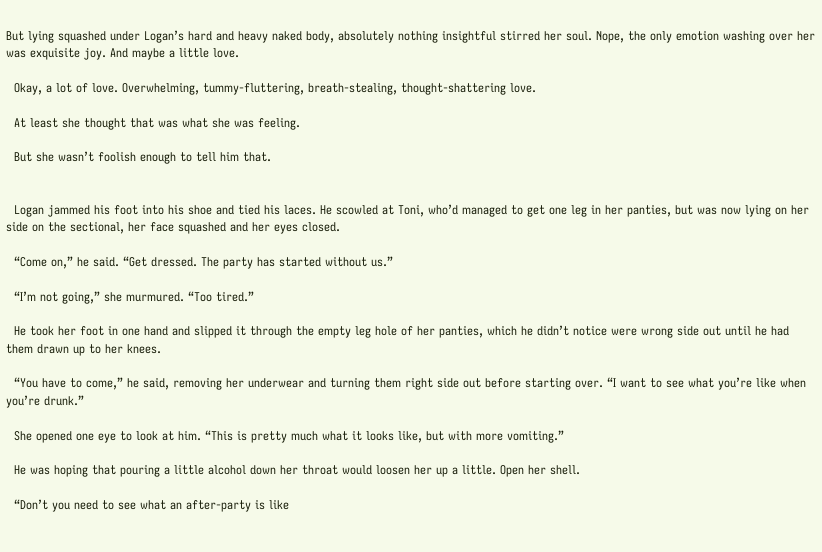But lying squashed under Logan’s hard and heavy naked body, absolutely nothing insightful stirred her soul. Nope, the only emotion washing over her was exquisite joy. And maybe a little love.

  Okay, a lot of love. Overwhelming, tummy-fluttering, breath-stealing, thought-shattering love.

  At least she thought that was what she was feeling.

  But she wasn’t foolish enough to tell him that.


  Logan jammed his foot into his shoe and tied his laces. He scowled at Toni, who’d managed to get one leg in her panties, but was now lying on her side on the sectional, her face squashed and her eyes closed.

  “Come on,” he said. “Get dressed. The party has started without us.”

  “I’m not going,” she murmured. “Too tired.”

  He took her foot in one hand and slipped it through the empty leg hole of her panties, which he didn’t notice were wrong side out until he had them drawn up to her knees.

  “You have to come,” he said, removing her underwear and turning them right side out before starting over. “I want to see what you’re like when you’re drunk.”

  She opened one eye to look at him. “This is pretty much what it looks like, but with more vomiting.”

  He was hoping that pouring a little alcohol down her throat would loosen her up a little. Open her shell.

  “Don’t you need to see what an after-party is like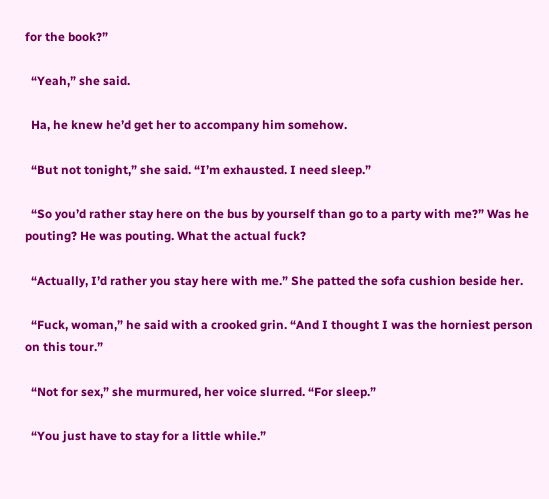for the book?”

  “Yeah,” she said.

  Ha, he knew he’d get her to accompany him somehow.

  “But not tonight,” she said. “I’m exhausted. I need sleep.”

  “So you’d rather stay here on the bus by yourself than go to a party with me?” Was he pouting? He was pouting. What the actual fuck?

  “Actually, I’d rather you stay here with me.” She patted the sofa cushion beside her.

  “Fuck, woman,” he said with a crooked grin. “And I thought I was the horniest person on this tour.”

  “Not for sex,” she murmured, her voice slurred. “For sleep.”

  “You just have to stay for a little while.”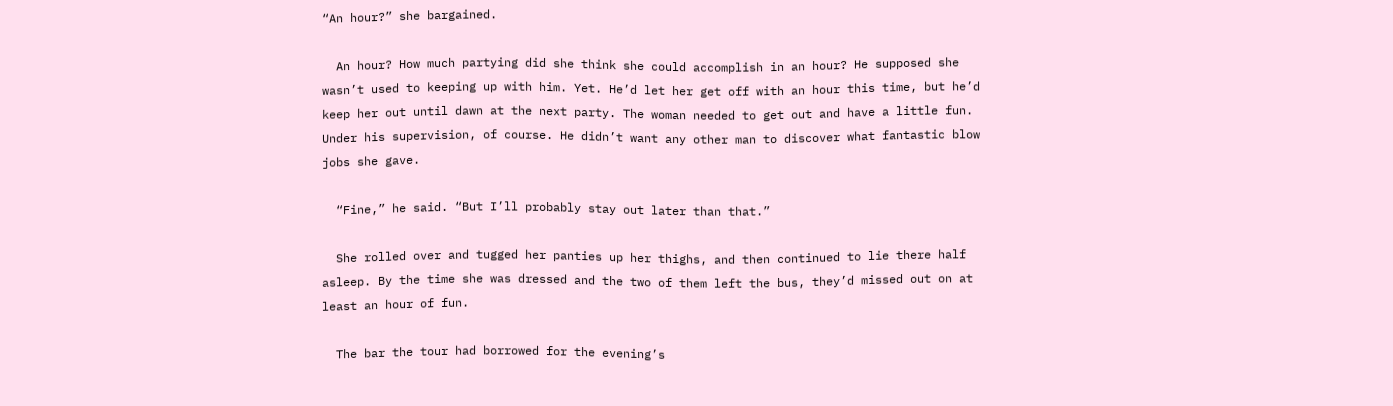“An hour?” she bargained.

  An hour? How much partying did she think she could accomplish in an hour? He supposed she wasn’t used to keeping up with him. Yet. He’d let her get off with an hour this time, but he’d keep her out until dawn at the next party. The woman needed to get out and have a little fun. Under his supervision, of course. He didn’t want any other man to discover what fantastic blow jobs she gave.

  “Fine,” he said. “But I’ll probably stay out later than that.”

  She rolled over and tugged her panties up her thighs, and then continued to lie there half asleep. By the time she was dressed and the two of them left the bus, they’d missed out on at least an hour of fun.

  The bar the tour had borrowed for the evening’s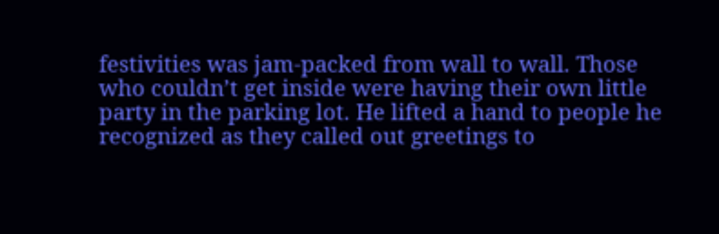festivities was jam-packed from wall to wall. Those who couldn’t get inside were having their own little party in the parking lot. He lifted a hand to people he recognized as they called out greetings to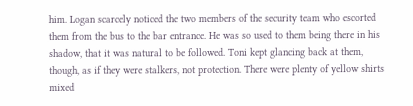him. Logan scarcely noticed the two members of the security team who escorted them from the bus to the bar entrance. He was so used to them being there in his shadow, that it was natural to be followed. Toni kept glancing back at them, though, as if they were stalkers, not protection. There were plenty of yellow shirts mixed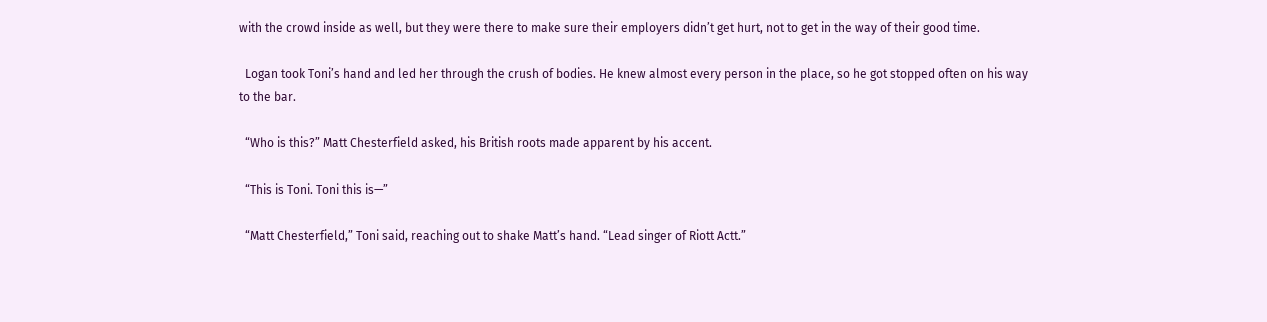with the crowd inside as well, but they were there to make sure their employers didn’t get hurt, not to get in the way of their good time.

  Logan took Toni’s hand and led her through the crush of bodies. He knew almost every person in the place, so he got stopped often on his way to the bar.

  “Who is this?” Matt Chesterfield asked, his British roots made apparent by his accent.

  “This is Toni. Toni this is—”

  “Matt Chesterfield,” Toni said, reaching out to shake Matt’s hand. “Lead singer of Riott Actt.”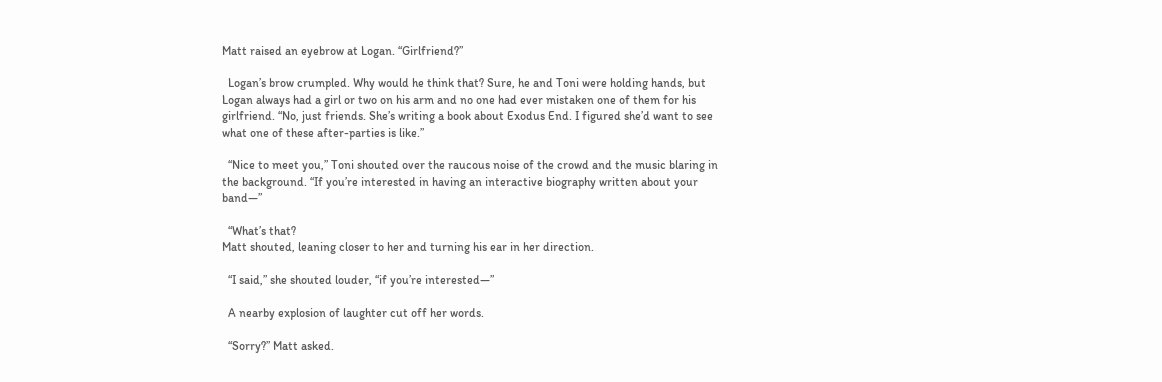Matt raised an eyebrow at Logan. “Girlfriend?”

  Logan’s brow crumpled. Why would he think that? Sure, he and Toni were holding hands, but Logan always had a girl or two on his arm and no one had ever mistaken one of them for his girlfriend. “No, just friends. She’s writing a book about Exodus End. I figured she’d want to see what one of these after-parties is like.”

  “Nice to meet you,” Toni shouted over the raucous noise of the crowd and the music blaring in the background. “If you’re interested in having an interactive biography written about your band—”

  “What’s that?
Matt shouted, leaning closer to her and turning his ear in her direction.

  “I said,” she shouted louder, “if you’re interested—”

  A nearby explosion of laughter cut off her words.

  “Sorry?” Matt asked.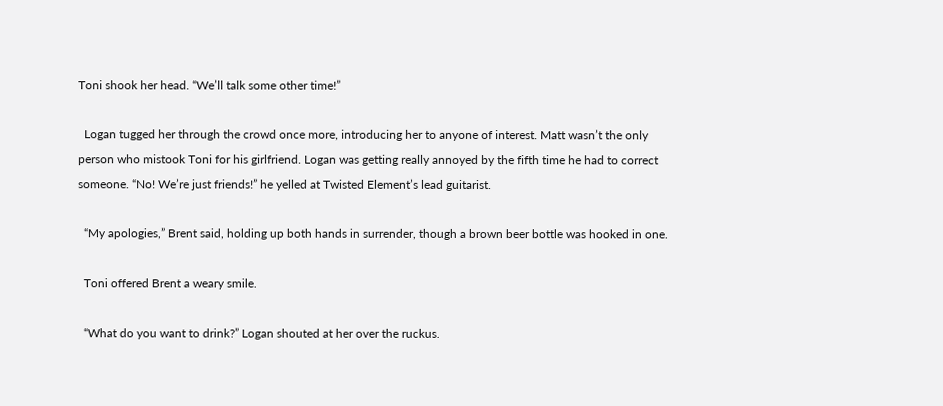Toni shook her head. “We’ll talk some other time!”

  Logan tugged her through the crowd once more, introducing her to anyone of interest. Matt wasn’t the only person who mistook Toni for his girlfriend. Logan was getting really annoyed by the fifth time he had to correct someone. “No! We’re just friends!” he yelled at Twisted Element’s lead guitarist.

  “My apologies,” Brent said, holding up both hands in surrender, though a brown beer bottle was hooked in one.

  Toni offered Brent a weary smile.

  “What do you want to drink?” Logan shouted at her over the ruckus.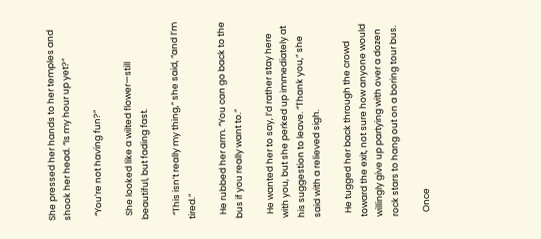She pressed her hands to her temples and shook her head. “Is my hour up yet?”

  “You’re not having fun?”

  She looked like a wilted flower—still beautiful, but fading fast.

  “This isn’t really my thing,” she said, “and I’m tired.”

  He rubbed her arm. “You can go back to the bus if you really want to.”

  He wanted her to say, I’d rather stay here with you, but she perked up immediately at his suggestion to leave. “Thank you,” she said with a relieved sigh.

  He tugged her back through the crowd toward the exit, not sure how anyone would willingly give up partying with over a dozen rock stars to hang out on a boring tour bus.

  Once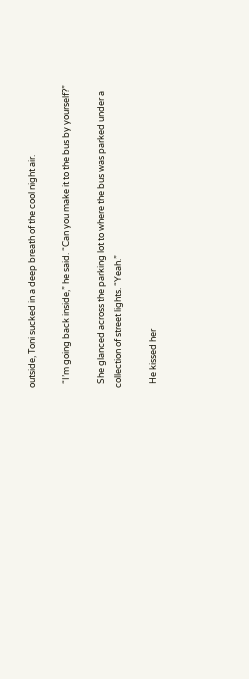outside, Toni sucked in a deep breath of the cool night air.

  “I’m going back inside,” he said. “Can you make it to the bus by yourself?”

  She glanced across the parking lot to where the bus was parked under a collection of street lights. “Yeah.”

  He kissed her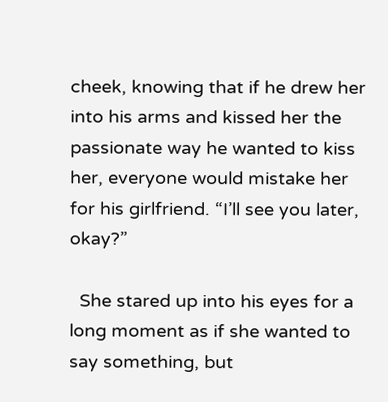cheek, knowing that if he drew her into his arms and kissed her the passionate way he wanted to kiss her, everyone would mistake her for his girlfriend. “I’ll see you later, okay?”

  She stared up into his eyes for a long moment as if she wanted to say something, but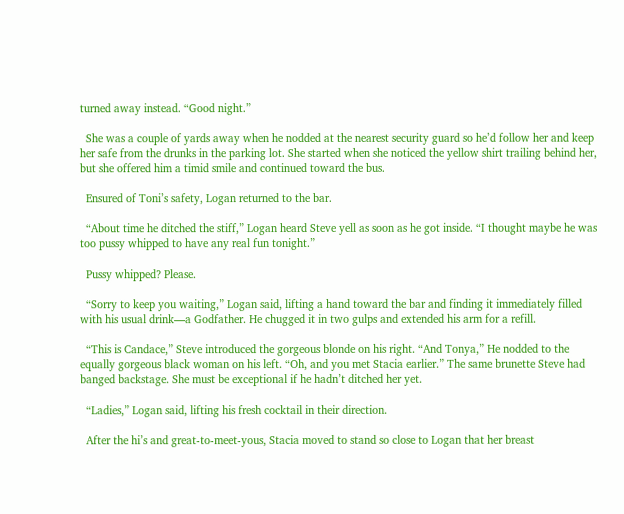turned away instead. “Good night.”

  She was a couple of yards away when he nodded at the nearest security guard so he’d follow her and keep her safe from the drunks in the parking lot. She started when she noticed the yellow shirt trailing behind her, but she offered him a timid smile and continued toward the bus.

  Ensured of Toni’s safety, Logan returned to the bar.

  “About time he ditched the stiff,” Logan heard Steve yell as soon as he got inside. “I thought maybe he was too pussy whipped to have any real fun tonight.”

  Pussy whipped? Please.

  “Sorry to keep you waiting,” Logan said, lifting a hand toward the bar and finding it immediately filled with his usual drink—a Godfather. He chugged it in two gulps and extended his arm for a refill.

  “This is Candace,” Steve introduced the gorgeous blonde on his right. “And Tonya,” He nodded to the equally gorgeous black woman on his left. “Oh, and you met Stacia earlier.” The same brunette Steve had banged backstage. She must be exceptional if he hadn’t ditched her yet.

  “Ladies,” Logan said, lifting his fresh cocktail in their direction.

  After the hi’s and great-to-meet-yous, Stacia moved to stand so close to Logan that her breast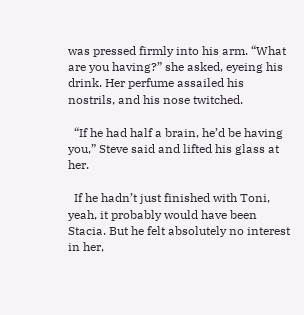was pressed firmly into his arm. “What are you having?” she asked, eyeing his drink. Her perfume assailed his nostrils, and his nose twitched.

  “If he had half a brain, he’d be having you,” Steve said and lifted his glass at her.

  If he hadn’t just finished with Toni, yeah, it probably would have been Stacia. But he felt absolutely no interest in her,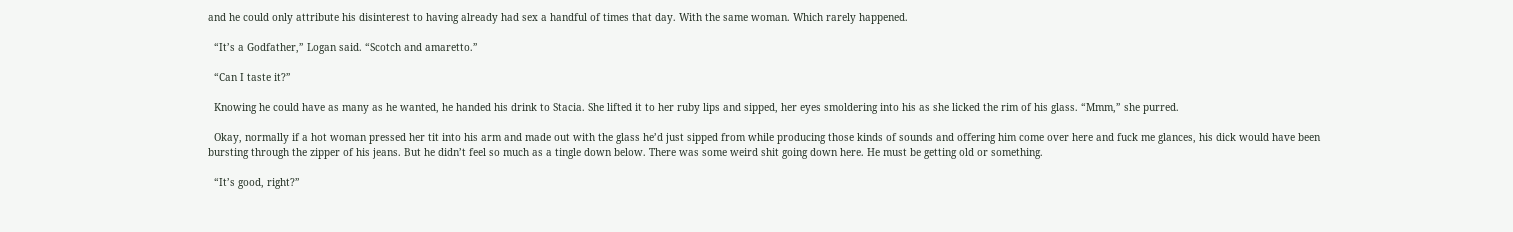and he could only attribute his disinterest to having already had sex a handful of times that day. With the same woman. Which rarely happened.

  “It’s a Godfather,” Logan said. “Scotch and amaretto.”

  “Can I taste it?”

  Knowing he could have as many as he wanted, he handed his drink to Stacia. She lifted it to her ruby lips and sipped, her eyes smoldering into his as she licked the rim of his glass. “Mmm,” she purred.

  Okay, normally if a hot woman pressed her tit into his arm and made out with the glass he’d just sipped from while producing those kinds of sounds and offering him come over here and fuck me glances, his dick would have been bursting through the zipper of his jeans. But he didn’t feel so much as a tingle down below. There was some weird shit going down here. He must be getting old or something.

  “It’s good, right?”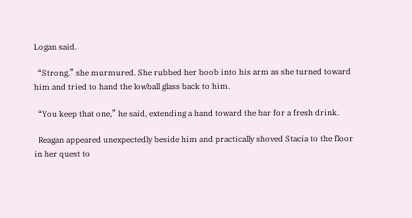Logan said.

  “Strong,” she murmured. She rubbed her boob into his arm as she turned toward him and tried to hand the lowball glass back to him.

  “You keep that one,” he said, extending a hand toward the bar for a fresh drink.

  Reagan appeared unexpectedly beside him and practically shoved Stacia to the floor in her quest to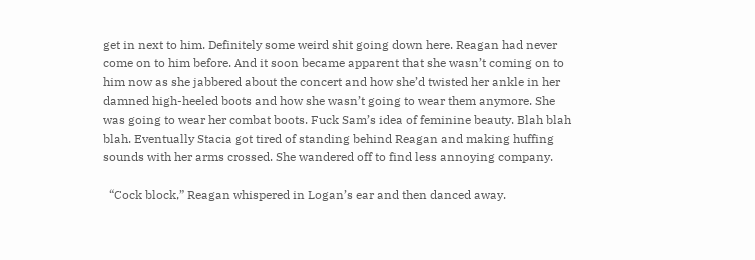get in next to him. Definitely some weird shit going down here. Reagan had never come on to him before. And it soon became apparent that she wasn’t coming on to him now as she jabbered about the concert and how she’d twisted her ankle in her damned high-heeled boots and how she wasn’t going to wear them anymore. She was going to wear her combat boots. Fuck Sam’s idea of feminine beauty. Blah blah blah. Eventually Stacia got tired of standing behind Reagan and making huffing sounds with her arms crossed. She wandered off to find less annoying company.

  “Cock block,” Reagan whispered in Logan’s ear and then danced away.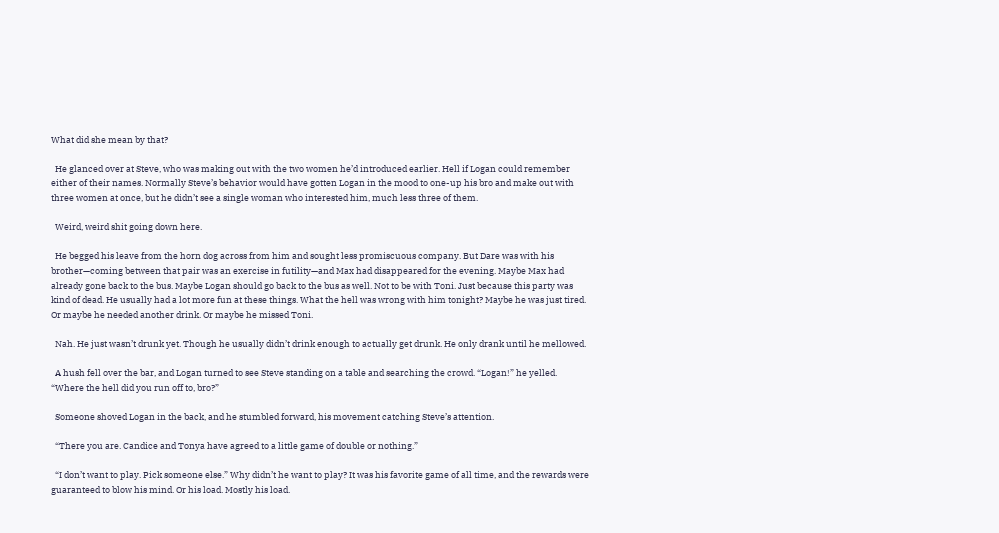What did she mean by that?

  He glanced over at Steve, who was making out with the two women he’d introduced earlier. Hell if Logan could remember either of their names. Normally Steve’s behavior would have gotten Logan in the mood to one-up his bro and make out with three women at once, but he didn’t see a single woman who interested him, much less three of them.

  Weird, weird shit going down here.

  He begged his leave from the horn dog across from him and sought less promiscuous company. But Dare was with his brother—coming between that pair was an exercise in futility—and Max had disappeared for the evening. Maybe Max had already gone back to the bus. Maybe Logan should go back to the bus as well. Not to be with Toni. Just because this party was kind of dead. He usually had a lot more fun at these things. What the hell was wrong with him tonight? Maybe he was just tired. Or maybe he needed another drink. Or maybe he missed Toni.

  Nah. He just wasn’t drunk yet. Though he usually didn’t drink enough to actually get drunk. He only drank until he mellowed.

  A hush fell over the bar, and Logan turned to see Steve standing on a table and searching the crowd. “Logan!” he yelled. “Where the hell did you run off to, bro?”

  Someone shoved Logan in the back, and he stumbled forward, his movement catching Steve’s attention.

  “There you are. Candice and Tonya have agreed to a little game of double or nothing.”

  “I don’t want to play. Pick someone else.” Why didn’t he want to play? It was his favorite game of all time, and the rewards were guaranteed to blow his mind. Or his load. Mostly his load.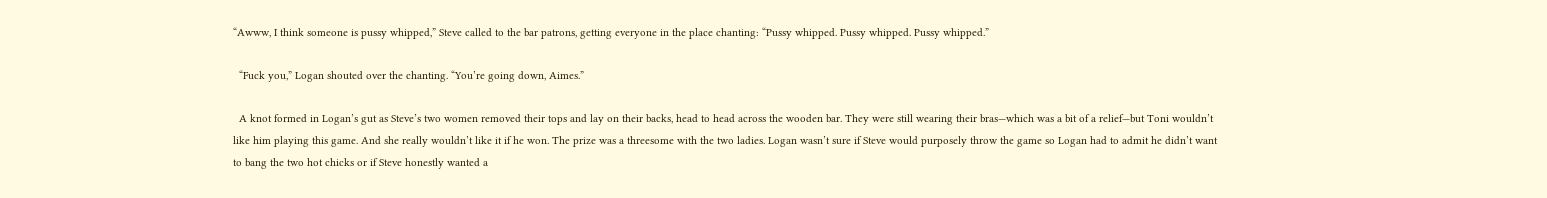“Awww, I think someone is pussy whipped,” Steve called to the bar patrons, getting everyone in the place chanting: “Pussy whipped. Pussy whipped. Pussy whipped.”

  “Fuck you,” Logan shouted over the chanting. “You’re going down, Aimes.”

  A knot formed in Logan’s gut as Steve’s two women removed their tops and lay on their backs, head to head across the wooden bar. They were still wearing their bras—which was a bit of a relief—but Toni wouldn’t like him playing this game. And she really wouldn’t like it if he won. The prize was a threesome with the two ladies. Logan wasn’t sure if Steve would purposely throw the game so Logan had to admit he didn’t want to bang the two hot chicks or if Steve honestly wanted a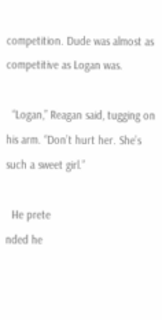competition. Dude was almost as competitive as Logan was.

  “Logan,” Reagan said, tugging on his arm. “Don’t hurt her. She’s such a sweet girl.”

  He prete
nded he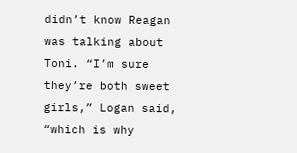didn’t know Reagan was talking about Toni. “I’m sure they’re both sweet girls,” Logan said, “which is why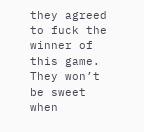they agreed to fuck the winner of this game. They won’t be sweet when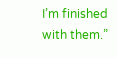I’m finished with them.”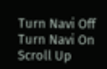Turn Navi Off
Turn Navi On
Scroll Up